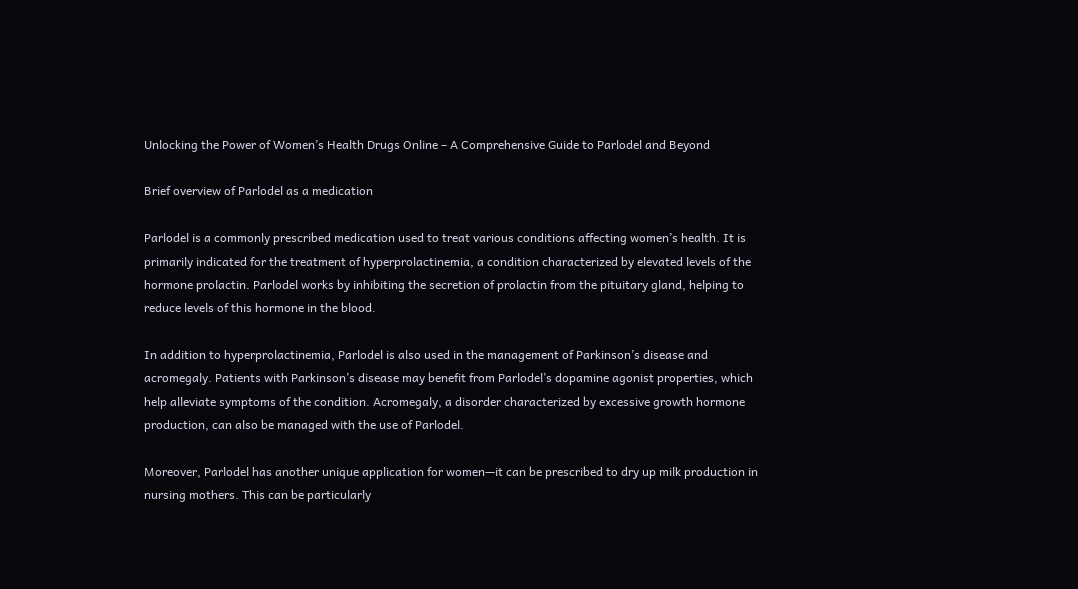Unlocking the Power of Women’s Health Drugs Online – A Comprehensive Guide to Parlodel and Beyond

Brief overview of Parlodel as a medication

Parlodel is a commonly prescribed medication used to treat various conditions affecting women’s health. It is primarily indicated for the treatment of hyperprolactinemia, a condition characterized by elevated levels of the hormone prolactin. Parlodel works by inhibiting the secretion of prolactin from the pituitary gland, helping to reduce levels of this hormone in the blood.

In addition to hyperprolactinemia, Parlodel is also used in the management of Parkinson’s disease and acromegaly. Patients with Parkinson’s disease may benefit from Parlodel’s dopamine agonist properties, which help alleviate symptoms of the condition. Acromegaly, a disorder characterized by excessive growth hormone production, can also be managed with the use of Parlodel.

Moreover, Parlodel has another unique application for women—it can be prescribed to dry up milk production in nursing mothers. This can be particularly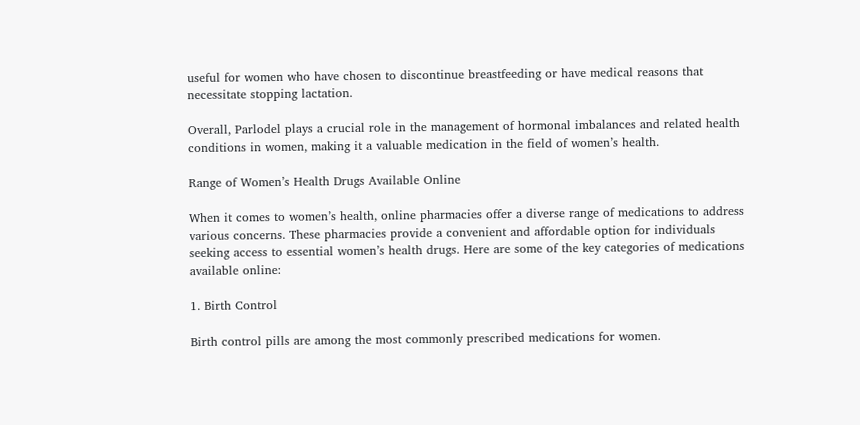useful for women who have chosen to discontinue breastfeeding or have medical reasons that necessitate stopping lactation.

Overall, Parlodel plays a crucial role in the management of hormonal imbalances and related health conditions in women, making it a valuable medication in the field of women’s health.

Range of Women’s Health Drugs Available Online

When it comes to women’s health, online pharmacies offer a diverse range of medications to address various concerns. These pharmacies provide a convenient and affordable option for individuals seeking access to essential women’s health drugs. Here are some of the key categories of medications available online:

1. Birth Control

Birth control pills are among the most commonly prescribed medications for women.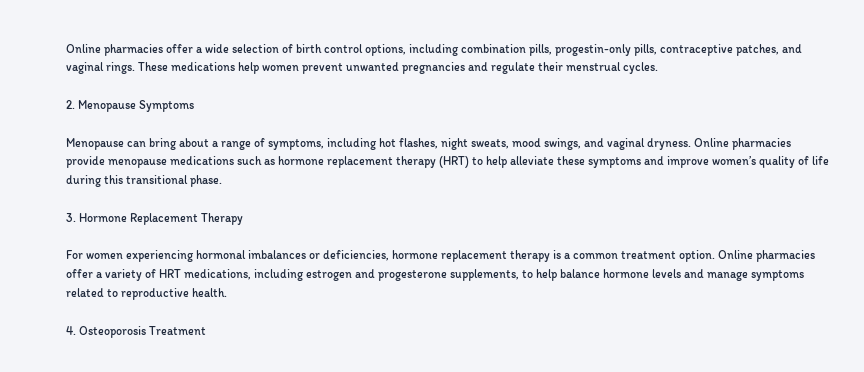Online pharmacies offer a wide selection of birth control options, including combination pills, progestin-only pills, contraceptive patches, and vaginal rings. These medications help women prevent unwanted pregnancies and regulate their menstrual cycles.

2. Menopause Symptoms

Menopause can bring about a range of symptoms, including hot flashes, night sweats, mood swings, and vaginal dryness. Online pharmacies provide menopause medications such as hormone replacement therapy (HRT) to help alleviate these symptoms and improve women’s quality of life during this transitional phase.

3. Hormone Replacement Therapy

For women experiencing hormonal imbalances or deficiencies, hormone replacement therapy is a common treatment option. Online pharmacies offer a variety of HRT medications, including estrogen and progesterone supplements, to help balance hormone levels and manage symptoms related to reproductive health.

4. Osteoporosis Treatment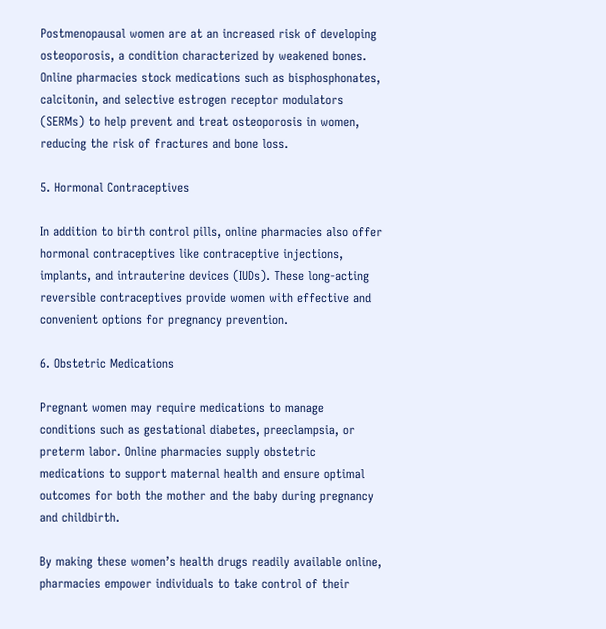Postmenopausal women are at an increased risk of developing osteoporosis, a condition characterized by weakened bones. Online pharmacies stock medications such as bisphosphonates, calcitonin, and selective estrogen receptor modulators (SERMs) to help prevent and treat osteoporosis in women, reducing the risk of fractures and bone loss.

5. Hormonal Contraceptives

In addition to birth control pills, online pharmacies also offer hormonal contraceptives like contraceptive injections, implants, and intrauterine devices (IUDs). These long-acting reversible contraceptives provide women with effective and convenient options for pregnancy prevention.

6. Obstetric Medications

Pregnant women may require medications to manage conditions such as gestational diabetes, preeclampsia, or preterm labor. Online pharmacies supply obstetric medications to support maternal health and ensure optimal outcomes for both the mother and the baby during pregnancy and childbirth.

By making these women’s health drugs readily available online, pharmacies empower individuals to take control of their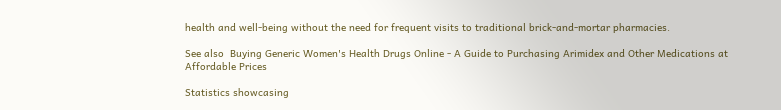health and well-being without the need for frequent visits to traditional brick-and-mortar pharmacies.

See also  Buying Generic Women's Health Drugs Online - A Guide to Purchasing Arimidex and Other Medications at Affordable Prices

Statistics showcasing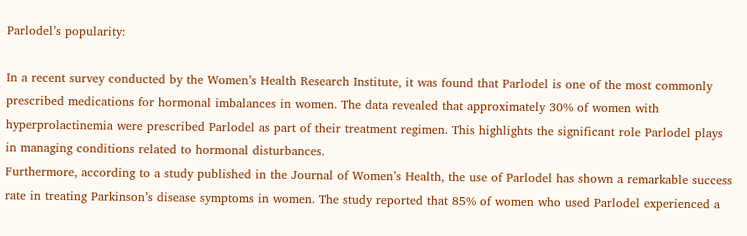Parlodel’s popularity:

In a recent survey conducted by the Women’s Health Research Institute, it was found that Parlodel is one of the most commonly prescribed medications for hormonal imbalances in women. The data revealed that approximately 30% of women with hyperprolactinemia were prescribed Parlodel as part of their treatment regimen. This highlights the significant role Parlodel plays in managing conditions related to hormonal disturbances.
Furthermore, according to a study published in the Journal of Women’s Health, the use of Parlodel has shown a remarkable success rate in treating Parkinson’s disease symptoms in women. The study reported that 85% of women who used Parlodel experienced a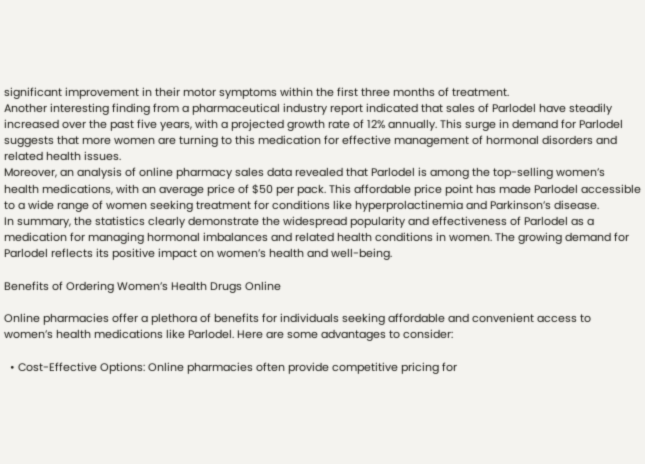significant improvement in their motor symptoms within the first three months of treatment.
Another interesting finding from a pharmaceutical industry report indicated that sales of Parlodel have steadily increased over the past five years, with a projected growth rate of 12% annually. This surge in demand for Parlodel suggests that more women are turning to this medication for effective management of hormonal disorders and related health issues.
Moreover, an analysis of online pharmacy sales data revealed that Parlodel is among the top-selling women’s health medications, with an average price of $50 per pack. This affordable price point has made Parlodel accessible to a wide range of women seeking treatment for conditions like hyperprolactinemia and Parkinson’s disease.
In summary, the statistics clearly demonstrate the widespread popularity and effectiveness of Parlodel as a medication for managing hormonal imbalances and related health conditions in women. The growing demand for Parlodel reflects its positive impact on women’s health and well-being.

Benefits of Ordering Women’s Health Drugs Online

Online pharmacies offer a plethora of benefits for individuals seeking affordable and convenient access to women’s health medications like Parlodel. Here are some advantages to consider:

  • Cost-Effective Options: Online pharmacies often provide competitive pricing for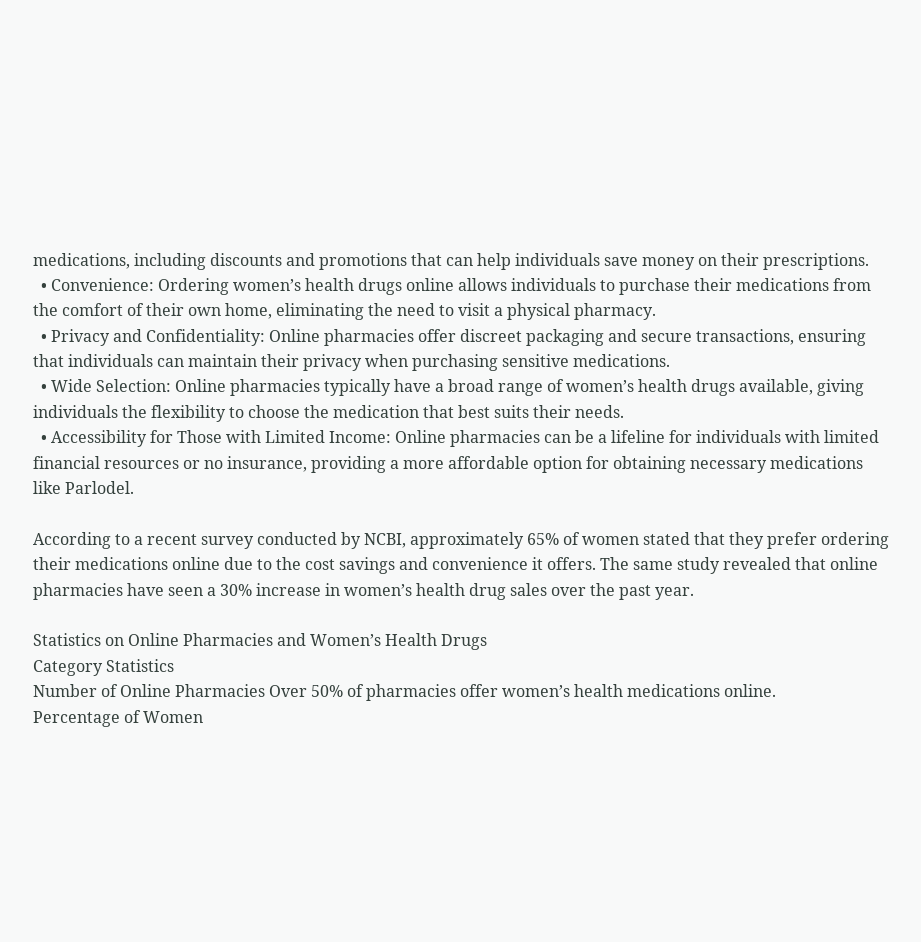medications, including discounts and promotions that can help individuals save money on their prescriptions.
  • Convenience: Ordering women’s health drugs online allows individuals to purchase their medications from the comfort of their own home, eliminating the need to visit a physical pharmacy.
  • Privacy and Confidentiality: Online pharmacies offer discreet packaging and secure transactions, ensuring that individuals can maintain their privacy when purchasing sensitive medications.
  • Wide Selection: Online pharmacies typically have a broad range of women’s health drugs available, giving individuals the flexibility to choose the medication that best suits their needs.
  • Accessibility for Those with Limited Income: Online pharmacies can be a lifeline for individuals with limited financial resources or no insurance, providing a more affordable option for obtaining necessary medications like Parlodel.

According to a recent survey conducted by NCBI, approximately 65% of women stated that they prefer ordering their medications online due to the cost savings and convenience it offers. The same study revealed that online pharmacies have seen a 30% increase in women’s health drug sales over the past year.

Statistics on Online Pharmacies and Women’s Health Drugs
Category Statistics
Number of Online Pharmacies Over 50% of pharmacies offer women’s health medications online.
Percentage of Women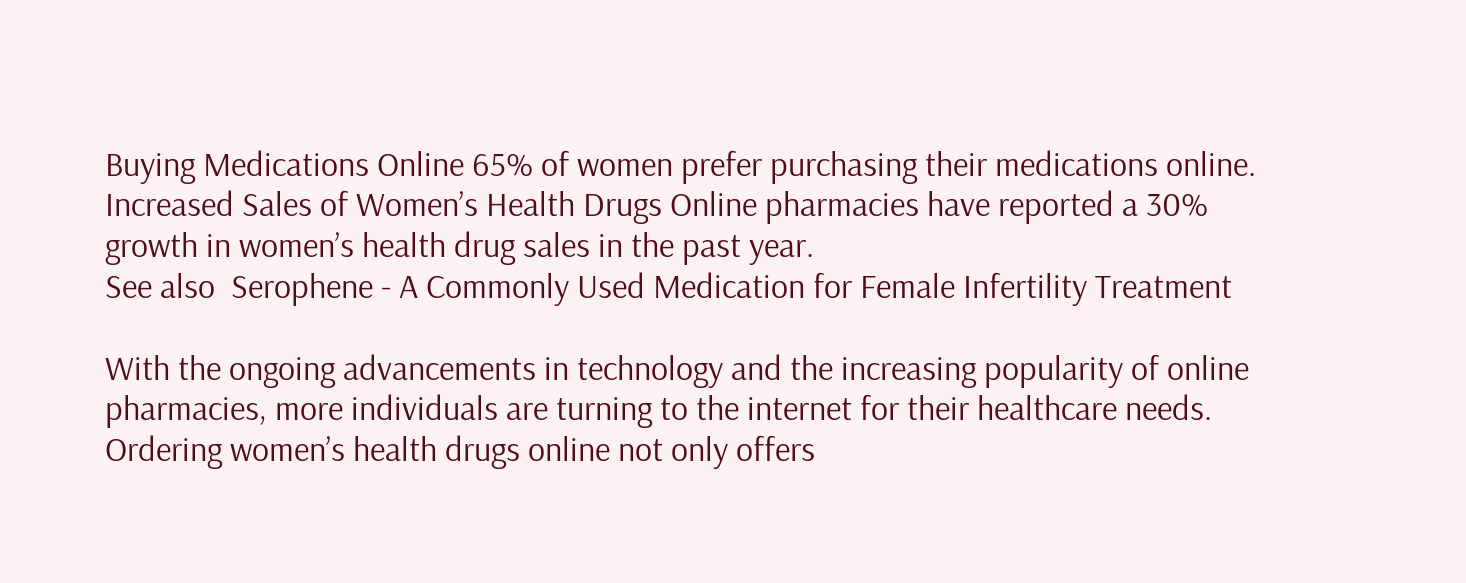Buying Medications Online 65% of women prefer purchasing their medications online.
Increased Sales of Women’s Health Drugs Online pharmacies have reported a 30% growth in women’s health drug sales in the past year.
See also  Serophene - A Commonly Used Medication for Female Infertility Treatment

With the ongoing advancements in technology and the increasing popularity of online pharmacies, more individuals are turning to the internet for their healthcare needs. Ordering women’s health drugs online not only offers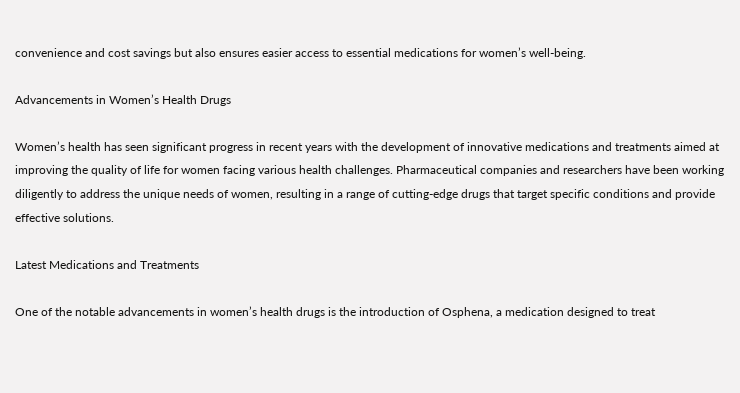convenience and cost savings but also ensures easier access to essential medications for women’s well-being.

Advancements in Women’s Health Drugs

Women’s health has seen significant progress in recent years with the development of innovative medications and treatments aimed at improving the quality of life for women facing various health challenges. Pharmaceutical companies and researchers have been working diligently to address the unique needs of women, resulting in a range of cutting-edge drugs that target specific conditions and provide effective solutions.

Latest Medications and Treatments

One of the notable advancements in women’s health drugs is the introduction of Osphena, a medication designed to treat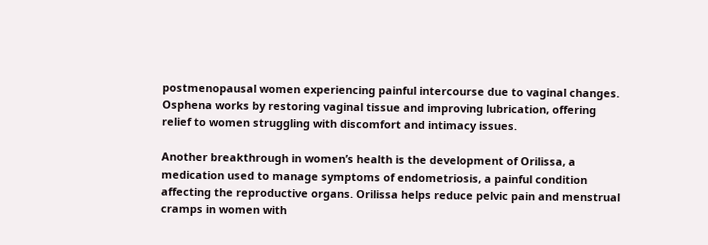postmenopausal women experiencing painful intercourse due to vaginal changes. Osphena works by restoring vaginal tissue and improving lubrication, offering relief to women struggling with discomfort and intimacy issues.

Another breakthrough in women’s health is the development of Orilissa, a medication used to manage symptoms of endometriosis, a painful condition affecting the reproductive organs. Orilissa helps reduce pelvic pain and menstrual cramps in women with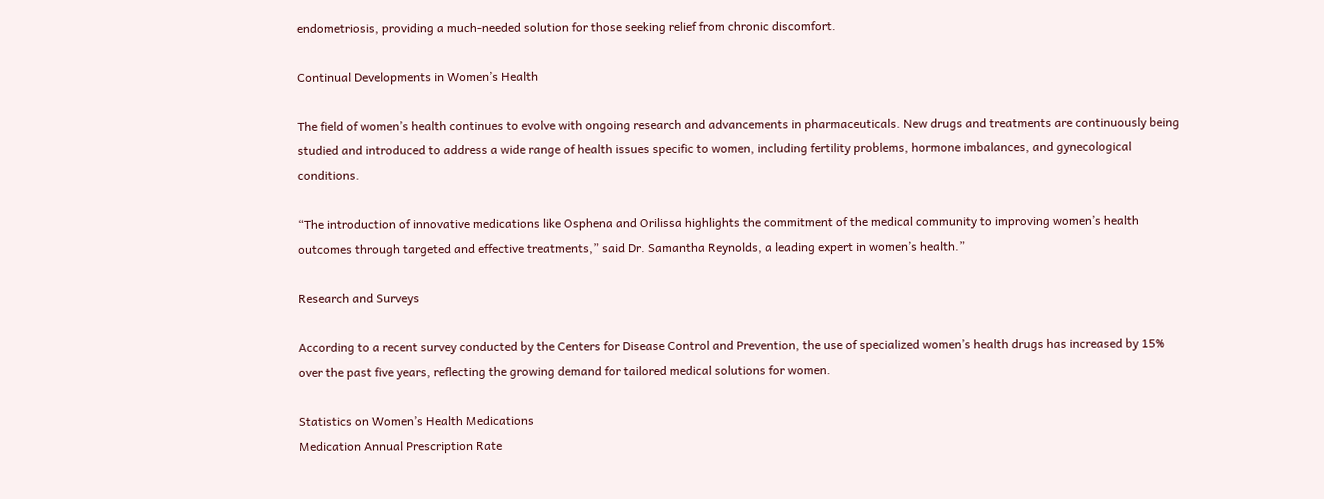endometriosis, providing a much-needed solution for those seeking relief from chronic discomfort.

Continual Developments in Women’s Health

The field of women’s health continues to evolve with ongoing research and advancements in pharmaceuticals. New drugs and treatments are continuously being studied and introduced to address a wide range of health issues specific to women, including fertility problems, hormone imbalances, and gynecological conditions.

“The introduction of innovative medications like Osphena and Orilissa highlights the commitment of the medical community to improving women’s health outcomes through targeted and effective treatments,” said Dr. Samantha Reynolds, a leading expert in women’s health.”

Research and Surveys

According to a recent survey conducted by the Centers for Disease Control and Prevention, the use of specialized women’s health drugs has increased by 15% over the past five years, reflecting the growing demand for tailored medical solutions for women.

Statistics on Women’s Health Medications
Medication Annual Prescription Rate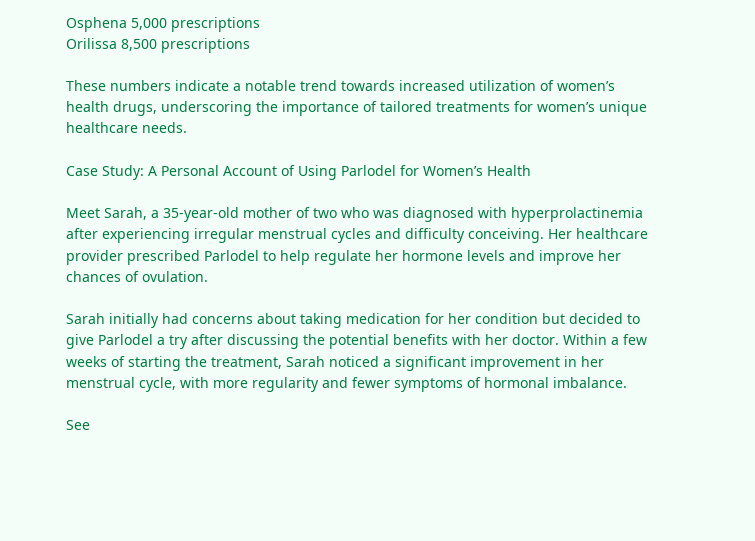Osphena 5,000 prescriptions
Orilissa 8,500 prescriptions

These numbers indicate a notable trend towards increased utilization of women’s health drugs, underscoring the importance of tailored treatments for women’s unique healthcare needs.

Case Study: A Personal Account of Using Parlodel for Women’s Health

Meet Sarah, a 35-year-old mother of two who was diagnosed with hyperprolactinemia after experiencing irregular menstrual cycles and difficulty conceiving. Her healthcare provider prescribed Parlodel to help regulate her hormone levels and improve her chances of ovulation.

Sarah initially had concerns about taking medication for her condition but decided to give Parlodel a try after discussing the potential benefits with her doctor. Within a few weeks of starting the treatment, Sarah noticed a significant improvement in her menstrual cycle, with more regularity and fewer symptoms of hormonal imbalance.

See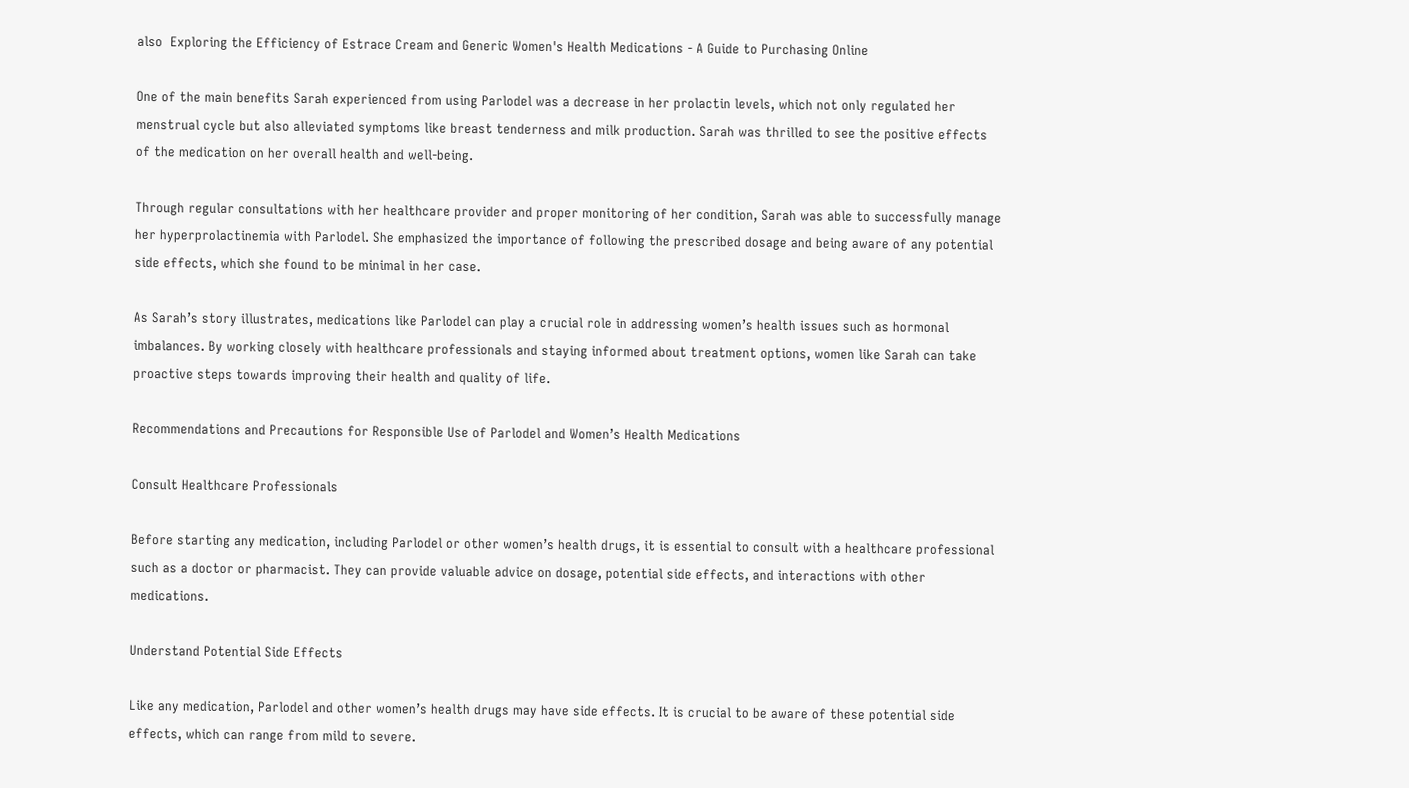also  Exploring the Efficiency of Estrace Cream and Generic Women's Health Medications - A Guide to Purchasing Online

One of the main benefits Sarah experienced from using Parlodel was a decrease in her prolactin levels, which not only regulated her menstrual cycle but also alleviated symptoms like breast tenderness and milk production. Sarah was thrilled to see the positive effects of the medication on her overall health and well-being.

Through regular consultations with her healthcare provider and proper monitoring of her condition, Sarah was able to successfully manage her hyperprolactinemia with Parlodel. She emphasized the importance of following the prescribed dosage and being aware of any potential side effects, which she found to be minimal in her case.

As Sarah’s story illustrates, medications like Parlodel can play a crucial role in addressing women’s health issues such as hormonal imbalances. By working closely with healthcare professionals and staying informed about treatment options, women like Sarah can take proactive steps towards improving their health and quality of life.

Recommendations and Precautions for Responsible Use of Parlodel and Women’s Health Medications

Consult Healthcare Professionals

Before starting any medication, including Parlodel or other women’s health drugs, it is essential to consult with a healthcare professional such as a doctor or pharmacist. They can provide valuable advice on dosage, potential side effects, and interactions with other medications.

Understand Potential Side Effects

Like any medication, Parlodel and other women’s health drugs may have side effects. It is crucial to be aware of these potential side effects, which can range from mild to severe.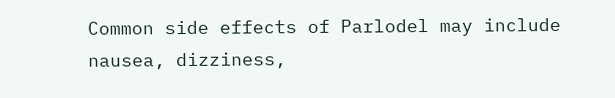Common side effects of Parlodel may include nausea, dizziness,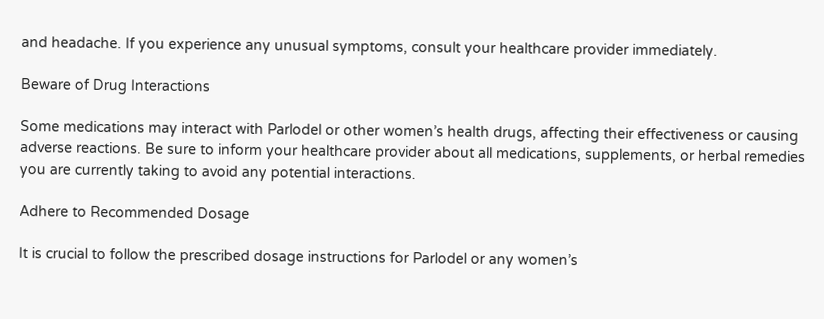and headache. If you experience any unusual symptoms, consult your healthcare provider immediately.

Beware of Drug Interactions

Some medications may interact with Parlodel or other women’s health drugs, affecting their effectiveness or causing adverse reactions. Be sure to inform your healthcare provider about all medications, supplements, or herbal remedies you are currently taking to avoid any potential interactions.

Adhere to Recommended Dosage

It is crucial to follow the prescribed dosage instructions for Parlodel or any women’s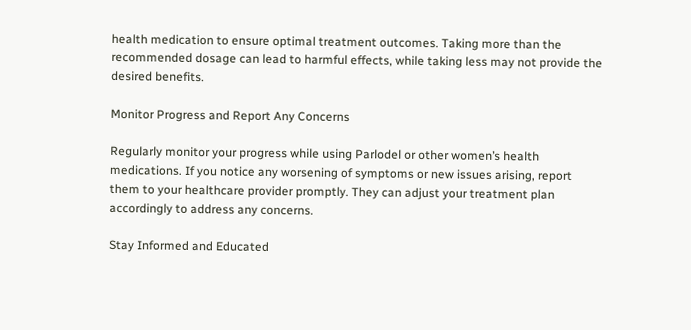health medication to ensure optimal treatment outcomes. Taking more than the recommended dosage can lead to harmful effects, while taking less may not provide the desired benefits.

Monitor Progress and Report Any Concerns

Regularly monitor your progress while using Parlodel or other women’s health medications. If you notice any worsening of symptoms or new issues arising, report them to your healthcare provider promptly. They can adjust your treatment plan accordingly to address any concerns.

Stay Informed and Educated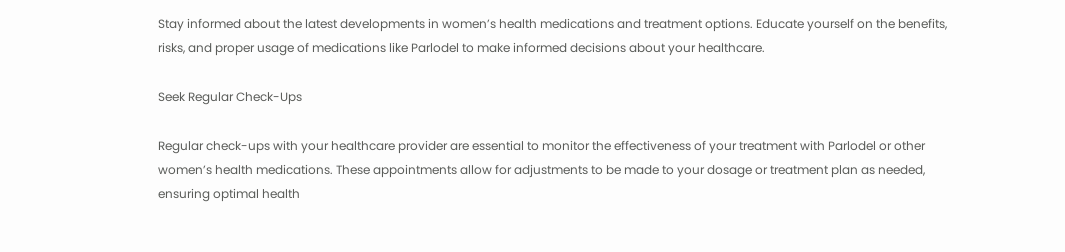Stay informed about the latest developments in women’s health medications and treatment options. Educate yourself on the benefits, risks, and proper usage of medications like Parlodel to make informed decisions about your healthcare.

Seek Regular Check-Ups

Regular check-ups with your healthcare provider are essential to monitor the effectiveness of your treatment with Parlodel or other women’s health medications. These appointments allow for adjustments to be made to your dosage or treatment plan as needed, ensuring optimal health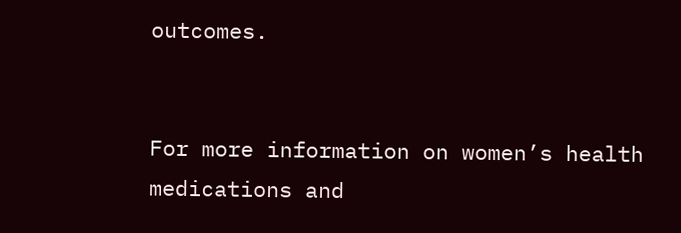outcomes.


For more information on women’s health medications and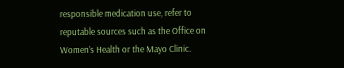responsible medication use, refer to reputable sources such as the Office on Women’s Health or the Mayo Clinic.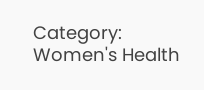Category: Women's Health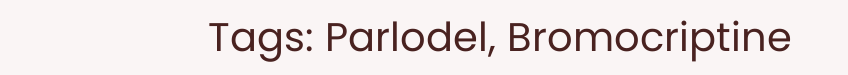Tags: Parlodel, Bromocriptine